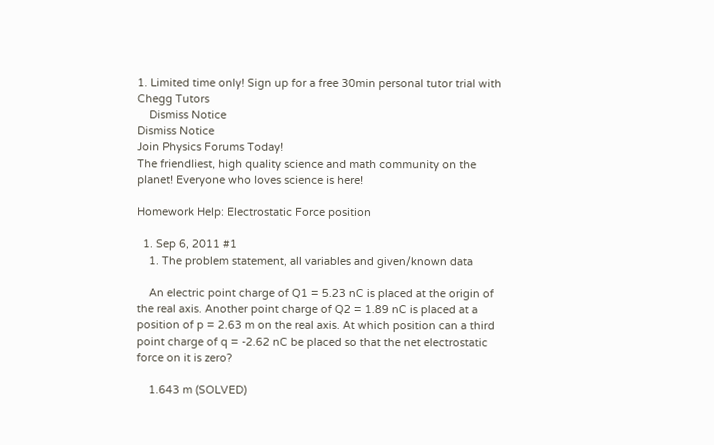1. Limited time only! Sign up for a free 30min personal tutor trial with Chegg Tutors
    Dismiss Notice
Dismiss Notice
Join Physics Forums Today!
The friendliest, high quality science and math community on the planet! Everyone who loves science is here!

Homework Help: Electrostatic Force position

  1. Sep 6, 2011 #1
    1. The problem statement, all variables and given/known data

    An electric point charge of Q1 = 5.23 nC is placed at the origin of the real axis. Another point charge of Q2 = 1.89 nC is placed at a position of p = 2.63 m on the real axis. At which position can a third point charge of q = -2.62 nC be placed so that the net electrostatic force on it is zero?

    1.643 m (SOLVED)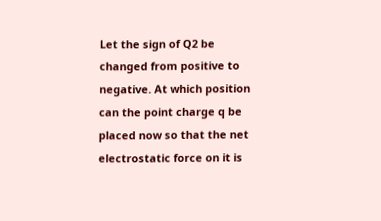Let the sign of Q2 be changed from positive to negative. At which position can the point charge q be placed now so that the net electrostatic force on it is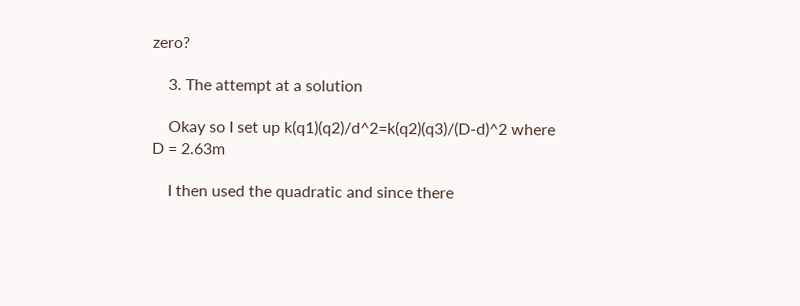zero?

    3. The attempt at a solution

    Okay so I set up k(q1)(q2)/d^2=k(q2)(q3)/(D-d)^2 where D = 2.63m

    I then used the quadratic and since there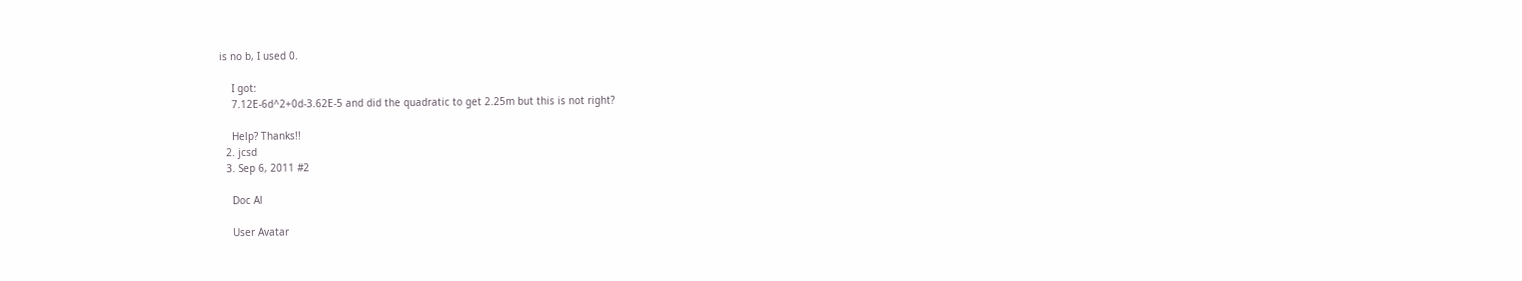is no b, I used 0.

    I got:
    7.12E-6d^2+0d-3.62E-5 and did the quadratic to get 2.25m but this is not right?

    Help? Thanks!!
  2. jcsd
  3. Sep 6, 2011 #2

    Doc Al

    User Avatar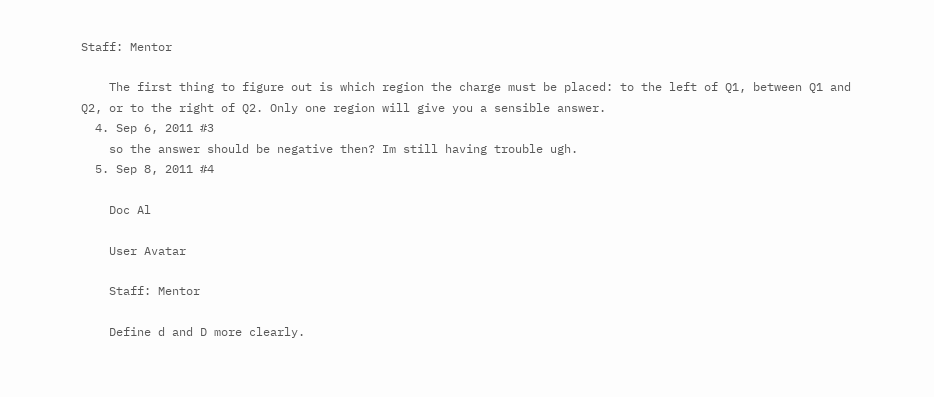Staff: Mentor

    The first thing to figure out is which region the charge must be placed: to the left of Q1, between Q1 and Q2, or to the right of Q2. Only one region will give you a sensible answer.
  4. Sep 6, 2011 #3
    so the answer should be negative then? Im still having trouble ugh.
  5. Sep 8, 2011 #4

    Doc Al

    User Avatar

    Staff: Mentor

    Define d and D more clearly.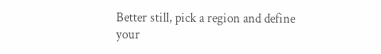Better still, pick a region and define your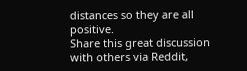distances so they are all positive.
Share this great discussion with others via Reddit,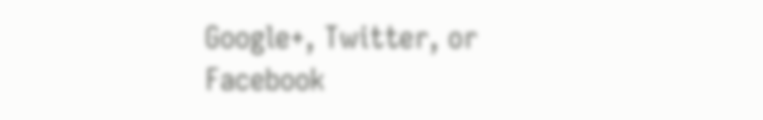Google+, Twitter, or Facebook